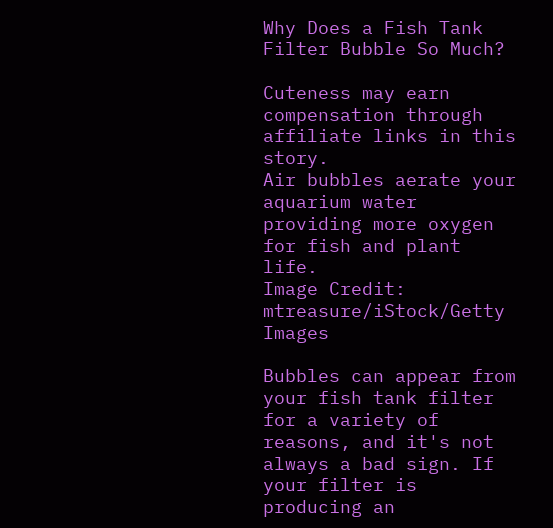Why Does a Fish Tank Filter Bubble So Much?

Cuteness may earn compensation through affiliate links in this story.
Air bubbles aerate your aquarium water providing more oxygen for fish and plant life.
Image Credit: mtreasure/iStock/Getty Images

Bubbles can appear from your fish tank filter for a variety of reasons, and it's not always a bad sign. If your filter is producing an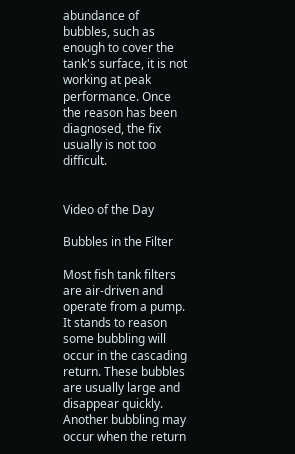abundance of bubbles, such as enough to cover the tank's surface, it is not working at peak performance. Once the reason has been diagnosed, the fix usually is not too difficult.


Video of the Day

Bubbles in the Filter

Most fish tank filters are air-driven and operate from a pump. It stands to reason some bubbling will occur in the cascading return. These bubbles are usually large and disappear quickly. Another bubbling may occur when the return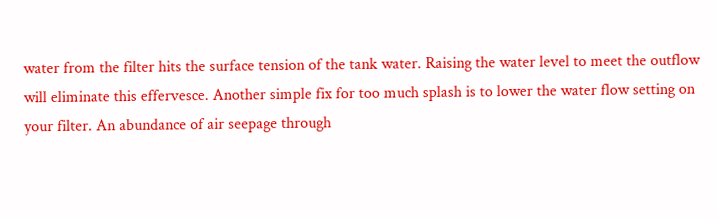water from the filter hits the surface tension of the tank water. Raising the water level to meet the outflow will eliminate this effervesce. Another simple fix for too much splash is to lower the water flow setting on your filter. An abundance of air seepage through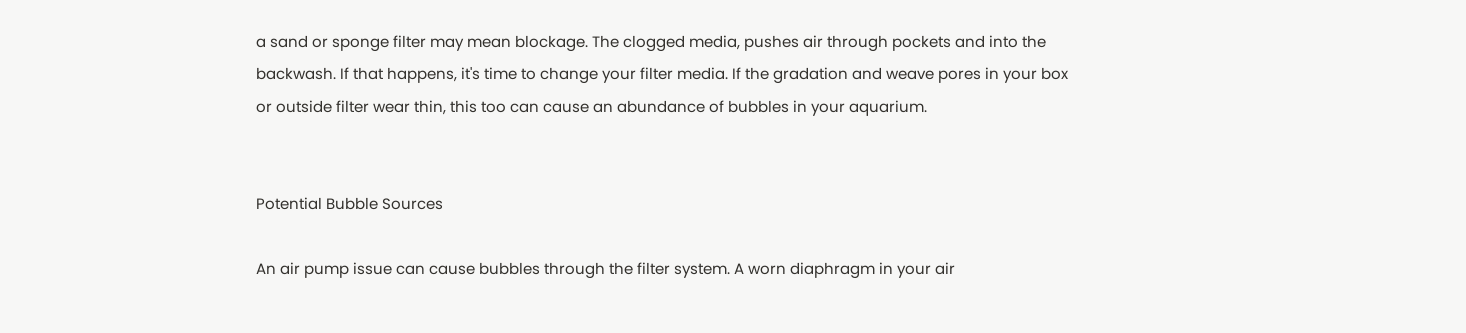a sand or sponge filter may mean blockage. The clogged media, pushes air through pockets and into the backwash. If that happens, it's time to change your filter media. If the gradation and weave pores in your box or outside filter wear thin, this too can cause an abundance of bubbles in your aquarium.


Potential Bubble Sources

An air pump issue can cause bubbles through the filter system. A worn diaphragm in your air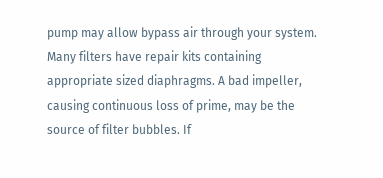pump may allow bypass air through your system. Many filters have repair kits containing appropriate sized diaphragms. A bad impeller, causing continuous loss of prime, may be the source of filter bubbles. If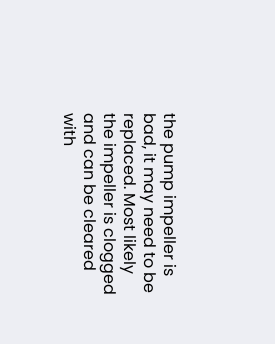the pump impeller is bad, it may need to be replaced. Most likely the impeller is clogged and can be cleared with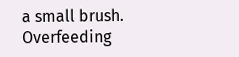a small brush. Overfeeding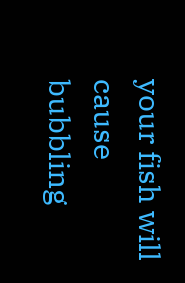your fish will cause bubbling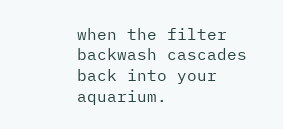when the filter backwash cascades back into your aquarium.